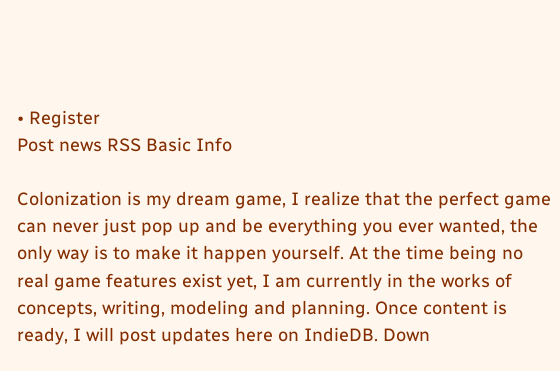• Register
Post news RSS Basic Info

Colonization is my dream game, I realize that the perfect game can never just pop up and be everything you ever wanted, the only way is to make it happen yourself. At the time being no real game features exist yet, I am currently in the works of concepts, writing, modeling and planning. Once content is ready, I will post updates here on IndieDB. Down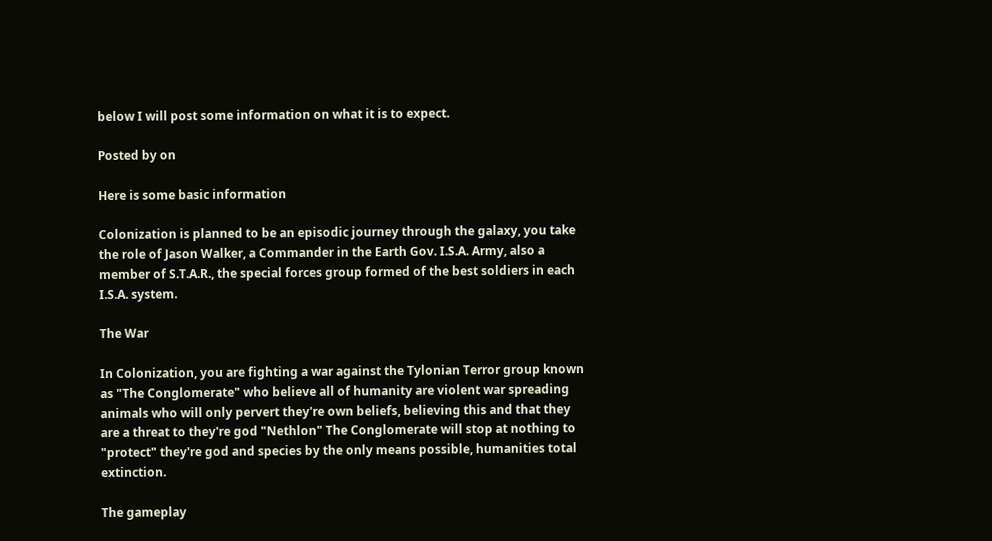below I will post some information on what it is to expect.

Posted by on

Here is some basic information

Colonization is planned to be an episodic journey through the galaxy, you take the role of Jason Walker, a Commander in the Earth Gov. I.S.A. Army, also a member of S.T.A.R., the special forces group formed of the best soldiers in each I.S.A. system.

The War

In Colonization, you are fighting a war against the Tylonian Terror group known as "The Conglomerate" who believe all of humanity are violent war spreading animals who will only pervert they're own beliefs, believing this and that they are a threat to they're god "Nethlon" The Conglomerate will stop at nothing to "protect" they're god and species by the only means possible, humanities total extinction.

The gameplay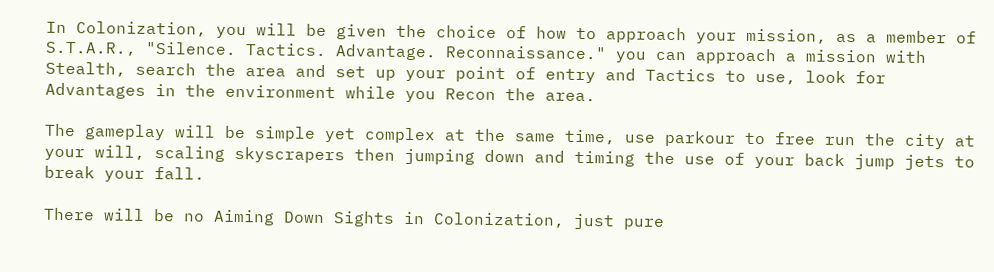In Colonization, you will be given the choice of how to approach your mission, as a member of S.T.A.R., "Silence. Tactics. Advantage. Reconnaissance." you can approach a mission with Stealth, search the area and set up your point of entry and Tactics to use, look for Advantages in the environment while you Recon the area.

The gameplay will be simple yet complex at the same time, use parkour to free run the city at your will, scaling skyscrapers then jumping down and timing the use of your back jump jets to break your fall.

There will be no Aiming Down Sights in Colonization, just pure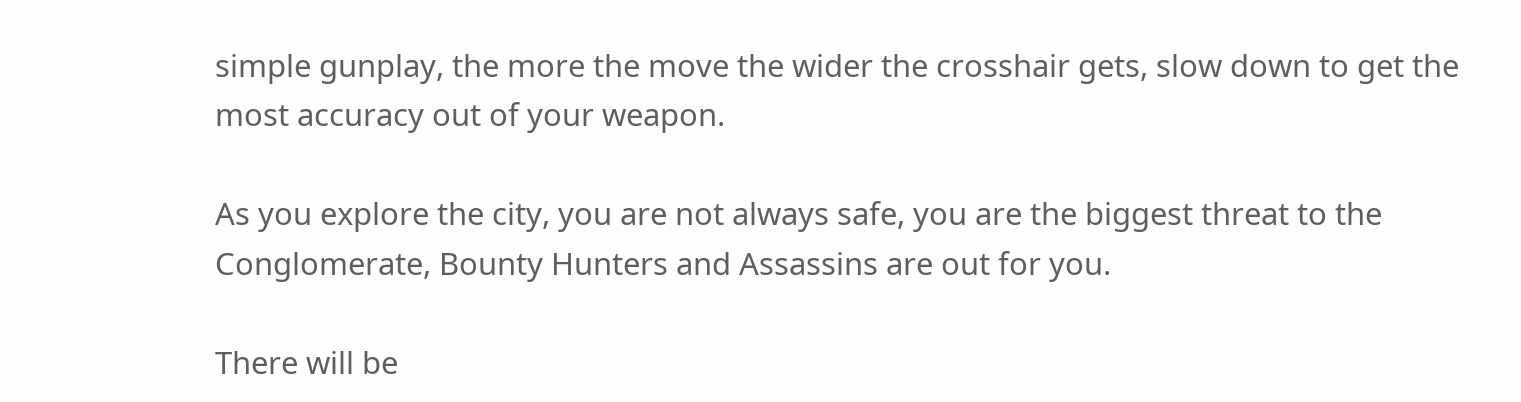simple gunplay, the more the move the wider the crosshair gets, slow down to get the most accuracy out of your weapon.

As you explore the city, you are not always safe, you are the biggest threat to the Conglomerate, Bounty Hunters and Assassins are out for you.

There will be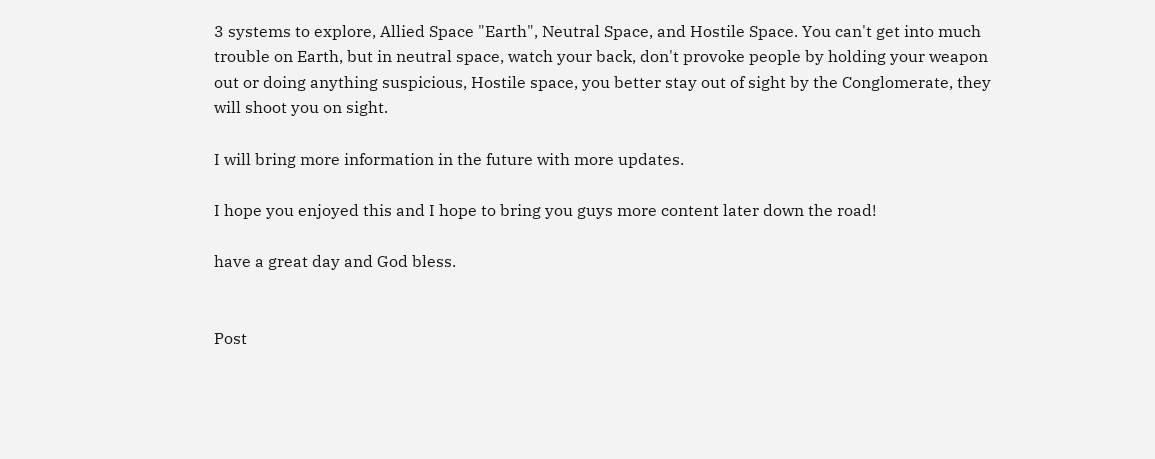3 systems to explore, Allied Space "Earth", Neutral Space, and Hostile Space. You can't get into much trouble on Earth, but in neutral space, watch your back, don't provoke people by holding your weapon out or doing anything suspicious, Hostile space, you better stay out of sight by the Conglomerate, they will shoot you on sight.

I will bring more information in the future with more updates.

I hope you enjoyed this and I hope to bring you guys more content later down the road!

have a great day and God bless.


Post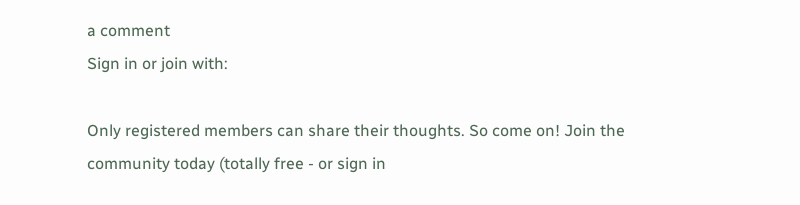a comment
Sign in or join with:

Only registered members can share their thoughts. So come on! Join the community today (totally free - or sign in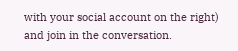with your social account on the right) and join in the conversation.